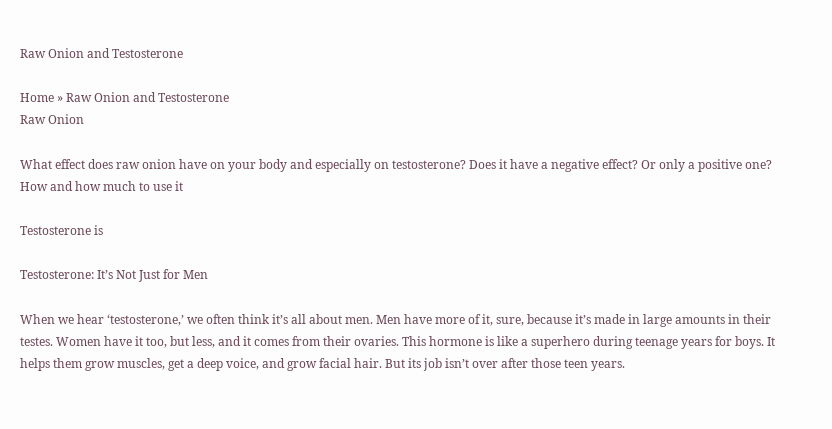Raw Onion and Testosterone

Home » Raw Onion and Testosterone
Raw Onion

What effect does raw onion have on your body and especially on testosterone? Does it have a negative effect? Or only a positive one? How and how much to use it

Testosterone is

Testosterone: It’s Not Just for Men

When we hear ‘testosterone,’ we often think it’s all about men. Men have more of it, sure, because it’s made in large amounts in their testes. Women have it too, but less, and it comes from their ovaries. This hormone is like a superhero during teenage years for boys. It helps them grow muscles, get a deep voice, and grow facial hair. But its job isn’t over after those teen years.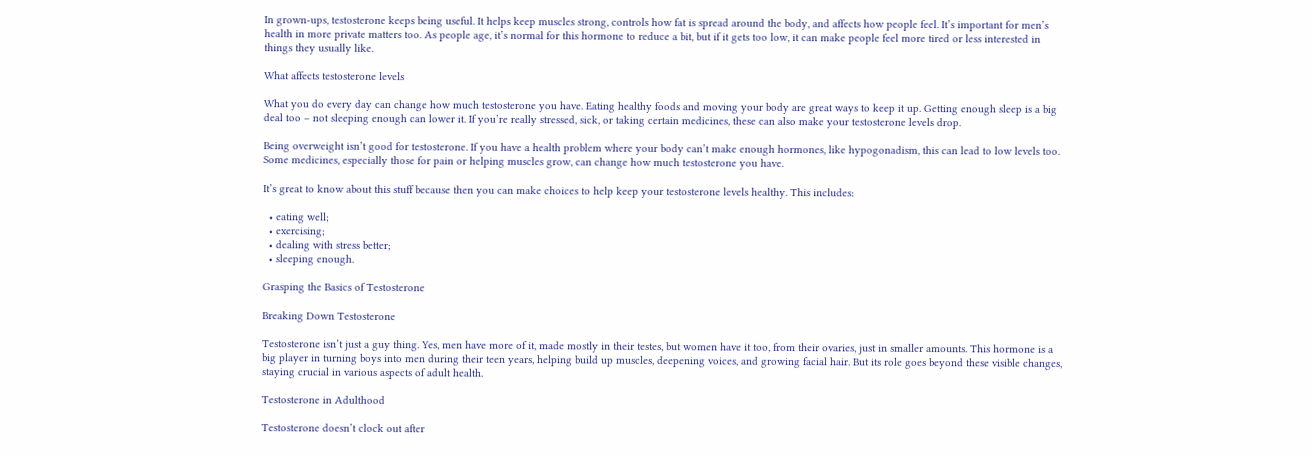In grown-ups, testosterone keeps being useful. It helps keep muscles strong, controls how fat is spread around the body, and affects how people feel. It’s important for men’s health in more private matters too. As people age, it’s normal for this hormone to reduce a bit, but if it gets too low, it can make people feel more tired or less interested in things they usually like.

What affects testosterone levels

What you do every day can change how much testosterone you have. Eating healthy foods and moving your body are great ways to keep it up. Getting enough sleep is a big deal too – not sleeping enough can lower it. If you’re really stressed, sick, or taking certain medicines, these can also make your testosterone levels drop.

Being overweight isn’t good for testosterone. If you have a health problem where your body can’t make enough hormones, like hypogonadism, this can lead to low levels too. Some medicines, especially those for pain or helping muscles grow, can change how much testosterone you have.

It’s great to know about this stuff because then you can make choices to help keep your testosterone levels healthy. This includes:

  • eating well;
  • exercising;
  • dealing with stress better;
  • sleeping enough.

Grasping the Basics of Testosterone

Breaking Down Testosterone

Testosterone isn’t just a guy thing. Yes, men have more of it, made mostly in their testes, but women have it too, from their ovaries, just in smaller amounts. This hormone is a big player in turning boys into men during their teen years, helping build up muscles, deepening voices, and growing facial hair. But its role goes beyond these visible changes, staying crucial in various aspects of adult health.

Testosterone in Adulthood

Testosterone doesn’t clock out after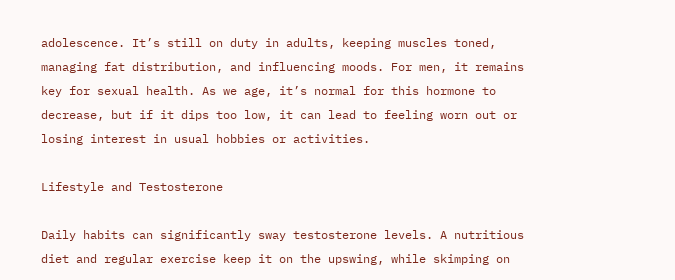adolescence. It’s still on duty in adults, keeping muscles toned, managing fat distribution, and influencing moods. For men, it remains key for sexual health. As we age, it’s normal for this hormone to decrease, but if it dips too low, it can lead to feeling worn out or losing interest in usual hobbies or activities.

Lifestyle and Testosterone

Daily habits can significantly sway testosterone levels. A nutritious diet and regular exercise keep it on the upswing, while skimping on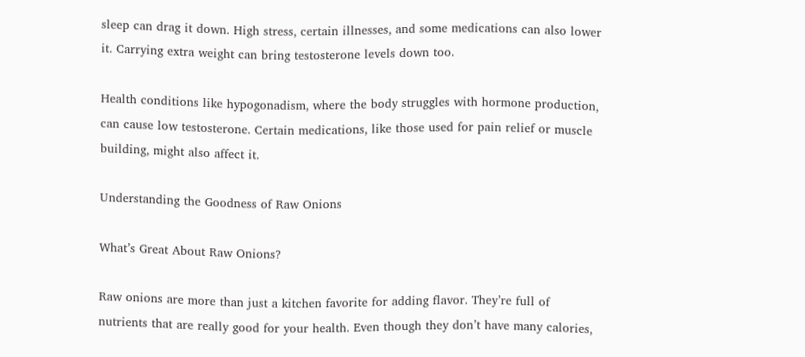sleep can drag it down. High stress, certain illnesses, and some medications can also lower it. Carrying extra weight can bring testosterone levels down too.

Health conditions like hypogonadism, where the body struggles with hormone production, can cause low testosterone. Certain medications, like those used for pain relief or muscle building, might also affect it.

Understanding the Goodness of Raw Onions

What’s Great About Raw Onions?

Raw onions are more than just a kitchen favorite for adding flavor. They’re full of nutrients that are really good for your health. Even though they don’t have many calories,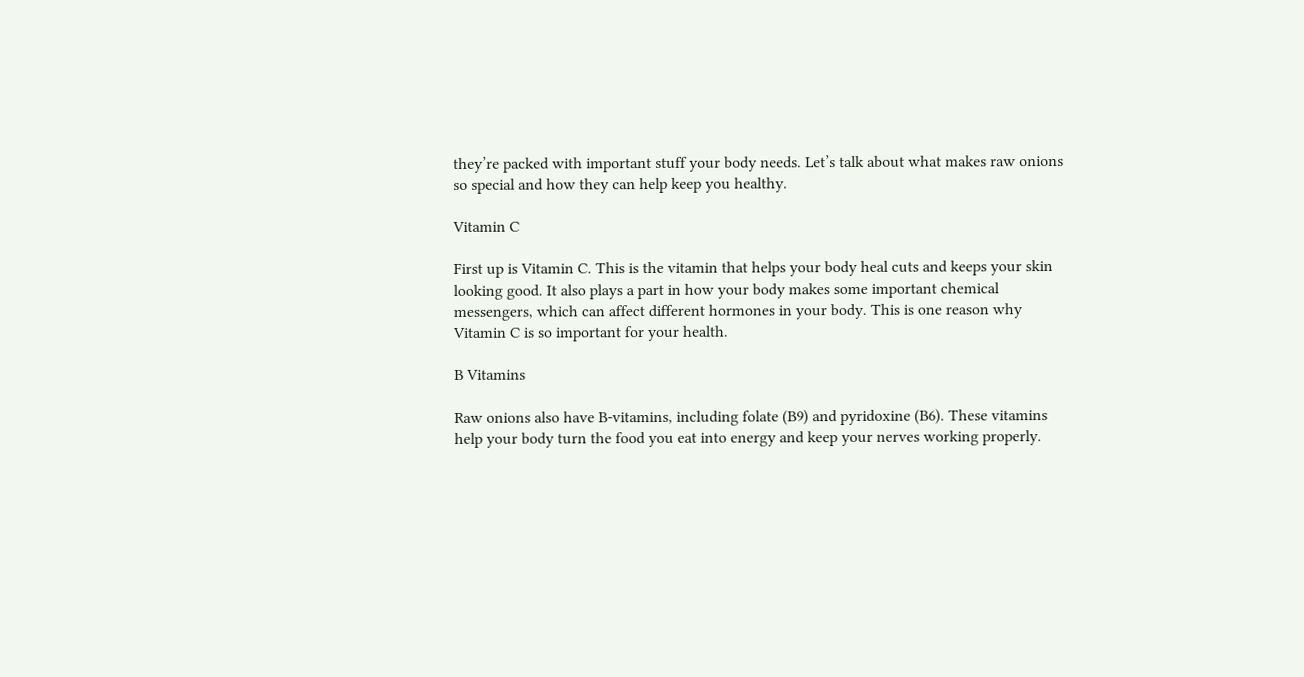they’re packed with important stuff your body needs. Let’s talk about what makes raw onions so special and how they can help keep you healthy.

Vitamin C

First up is Vitamin C. This is the vitamin that helps your body heal cuts and keeps your skin looking good. It also plays a part in how your body makes some important chemical messengers, which can affect different hormones in your body. This is one reason why Vitamin C is so important for your health.

B Vitamins

Raw onions also have B-vitamins, including folate (B9) and pyridoxine (B6). These vitamins help your body turn the food you eat into energy and keep your nerves working properly.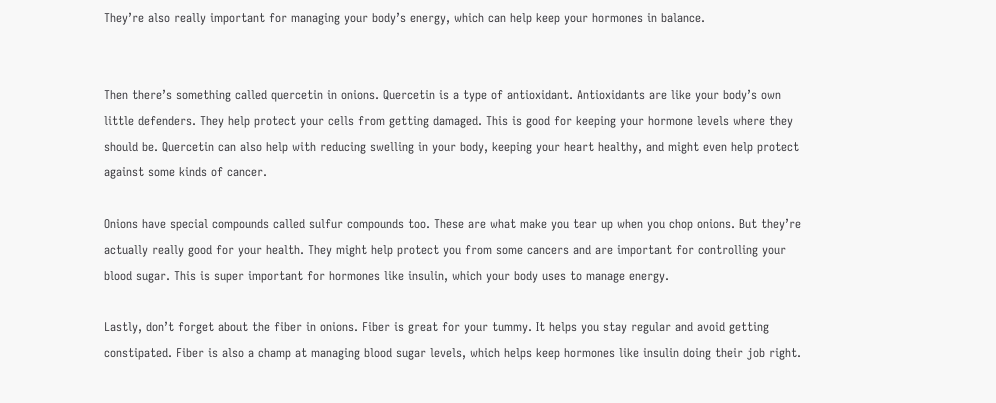They’re also really important for managing your body’s energy, which can help keep your hormones in balance.


Then there’s something called quercetin in onions. Quercetin is a type of antioxidant. Antioxidants are like your body’s own little defenders. They help protect your cells from getting damaged. This is good for keeping your hormone levels where they should be. Quercetin can also help with reducing swelling in your body, keeping your heart healthy, and might even help protect against some kinds of cancer.

Onions have special compounds called sulfur compounds too. These are what make you tear up when you chop onions. But they’re actually really good for your health. They might help protect you from some cancers and are important for controlling your blood sugar. This is super important for hormones like insulin, which your body uses to manage energy.

Lastly, don’t forget about the fiber in onions. Fiber is great for your tummy. It helps you stay regular and avoid getting constipated. Fiber is also a champ at managing blood sugar levels, which helps keep hormones like insulin doing their job right.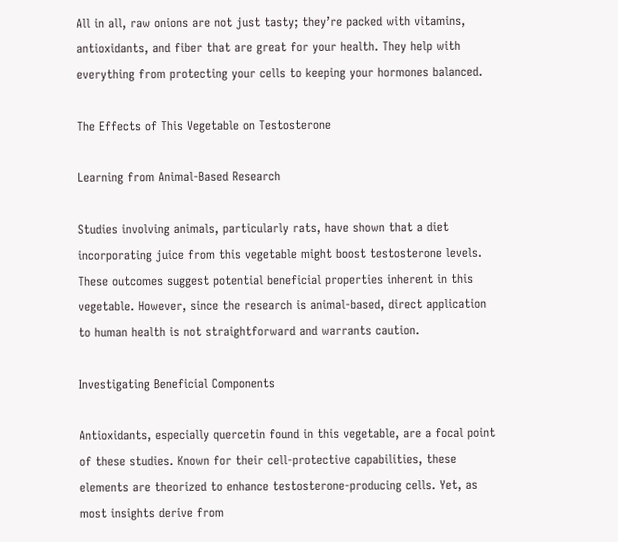All in all, raw onions are not just tasty; they’re packed with vitamins, antioxidants, and fiber that are great for your health. They help with everything from protecting your cells to keeping your hormones balanced.

The Effects of This Vegetable on Testosterone

Learning from Animal-Based Research

Studies involving animals, particularly rats, have shown that a diet incorporating juice from this vegetable might boost testosterone levels. These outcomes suggest potential beneficial properties inherent in this vegetable. However, since the research is animal-based, direct application to human health is not straightforward and warrants caution.

Investigating Beneficial Components

Antioxidants, especially quercetin found in this vegetable, are a focal point of these studies. Known for their cell-protective capabilities, these elements are theorized to enhance testosterone-producing cells. Yet, as most insights derive from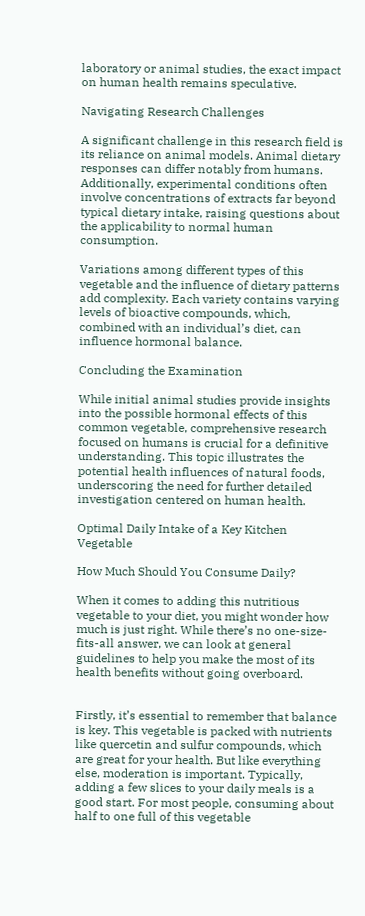laboratory or animal studies, the exact impact on human health remains speculative.

Navigating Research Challenges

A significant challenge in this research field is its reliance on animal models. Animal dietary responses can differ notably from humans. Additionally, experimental conditions often involve concentrations of extracts far beyond typical dietary intake, raising questions about the applicability to normal human consumption.

Variations among different types of this vegetable and the influence of dietary patterns add complexity. Each variety contains varying levels of bioactive compounds, which, combined with an individual’s diet, can influence hormonal balance.

Concluding the Examination

While initial animal studies provide insights into the possible hormonal effects of this common vegetable, comprehensive research focused on humans is crucial for a definitive understanding. This topic illustrates the potential health influences of natural foods, underscoring the need for further detailed investigation centered on human health.

Optimal Daily Intake of a Key Kitchen Vegetable

How Much Should You Consume Daily?

When it comes to adding this nutritious vegetable to your diet, you might wonder how much is just right. While there’s no one-size-fits-all answer, we can look at general guidelines to help you make the most of its health benefits without going overboard.


Firstly, it’s essential to remember that balance is key. This vegetable is packed with nutrients like quercetin and sulfur compounds, which are great for your health. But like everything else, moderation is important. Typically, adding a few slices to your daily meals is a good start. For most people, consuming about half to one full of this vegetable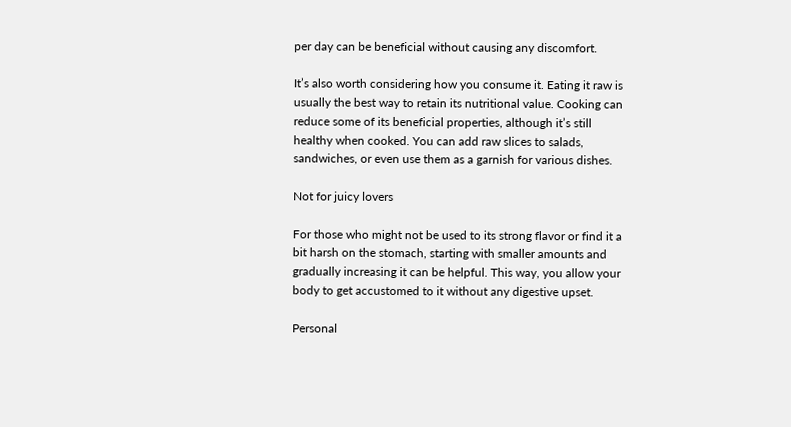per day can be beneficial without causing any discomfort.

It’s also worth considering how you consume it. Eating it raw is usually the best way to retain its nutritional value. Cooking can reduce some of its beneficial properties, although it’s still healthy when cooked. You can add raw slices to salads, sandwiches, or even use them as a garnish for various dishes.

Not for juicy lovers

For those who might not be used to its strong flavor or find it a bit harsh on the stomach, starting with smaller amounts and gradually increasing it can be helpful. This way, you allow your body to get accustomed to it without any digestive upset.

Personal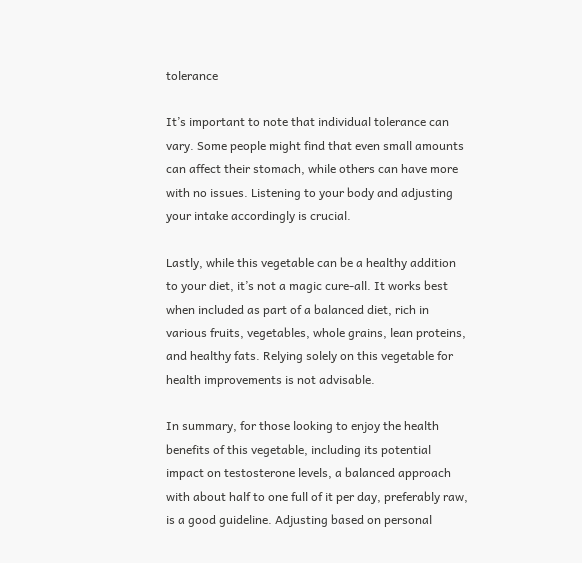tolerance

It’s important to note that individual tolerance can vary. Some people might find that even small amounts can affect their stomach, while others can have more with no issues. Listening to your body and adjusting your intake accordingly is crucial.

Lastly, while this vegetable can be a healthy addition to your diet, it’s not a magic cure-all. It works best when included as part of a balanced diet, rich in various fruits, vegetables, whole grains, lean proteins, and healthy fats. Relying solely on this vegetable for health improvements is not advisable.

In summary, for those looking to enjoy the health benefits of this vegetable, including its potential impact on testosterone levels, a balanced approach with about half to one full of it per day, preferably raw, is a good guideline. Adjusting based on personal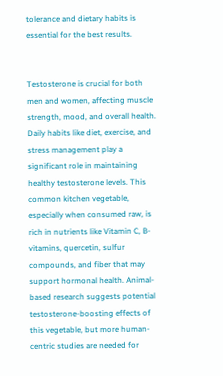tolerance and dietary habits is essential for the best results.


Testosterone is crucial for both men and women, affecting muscle strength, mood, and overall health. Daily habits like diet, exercise, and stress management play a significant role in maintaining healthy testosterone levels. This common kitchen vegetable, especially when consumed raw, is rich in nutrients like Vitamin C, B-vitamins, quercetin, sulfur compounds, and fiber that may support hormonal health. Animal-based research suggests potential testosterone-boosting effects of this vegetable, but more human-centric studies are needed for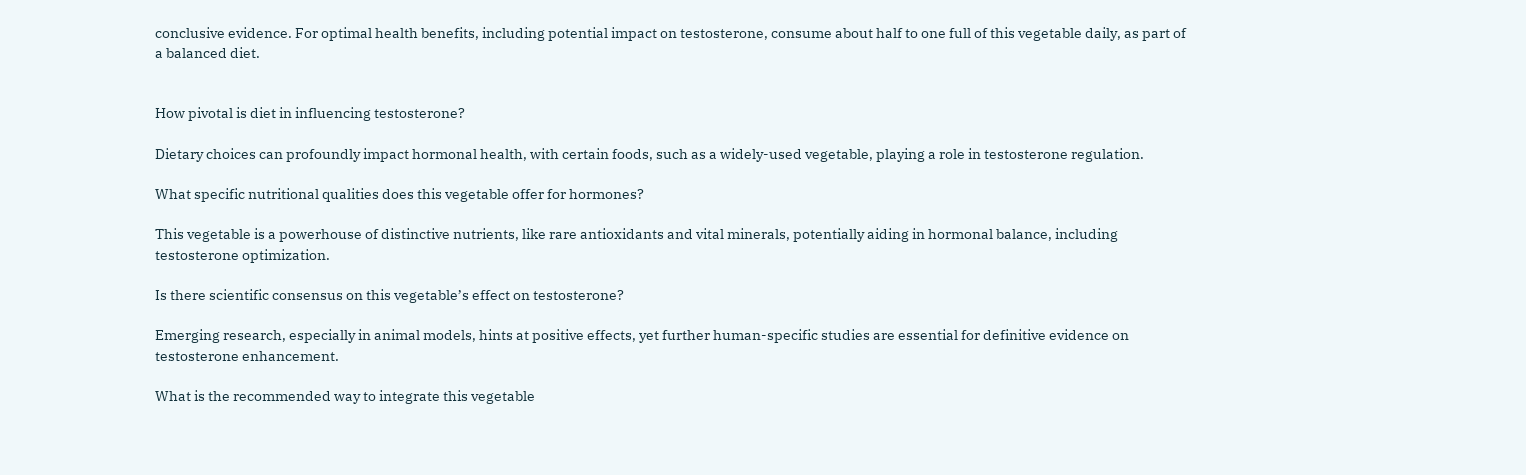conclusive evidence. For optimal health benefits, including potential impact on testosterone, consume about half to one full of this vegetable daily, as part of a balanced diet.


How pivotal is diet in influencing testosterone?

Dietary choices can profoundly impact hormonal health, with certain foods, such as a widely-used vegetable, playing a role in testosterone regulation.

What specific nutritional qualities does this vegetable offer for hormones?

This vegetable is a powerhouse of distinctive nutrients, like rare antioxidants and vital minerals, potentially aiding in hormonal balance, including testosterone optimization.

Is there scientific consensus on this vegetable’s effect on testosterone?

Emerging research, especially in animal models, hints at positive effects, yet further human-specific studies are essential for definitive evidence on testosterone enhancement.

What is the recommended way to integrate this vegetable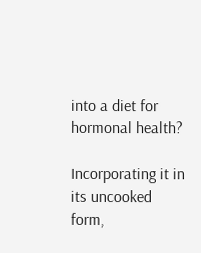into a diet for hormonal health?

Incorporating it in its uncooked form,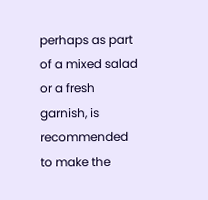perhaps as part of a mixed salad or a fresh garnish, is recommended to make the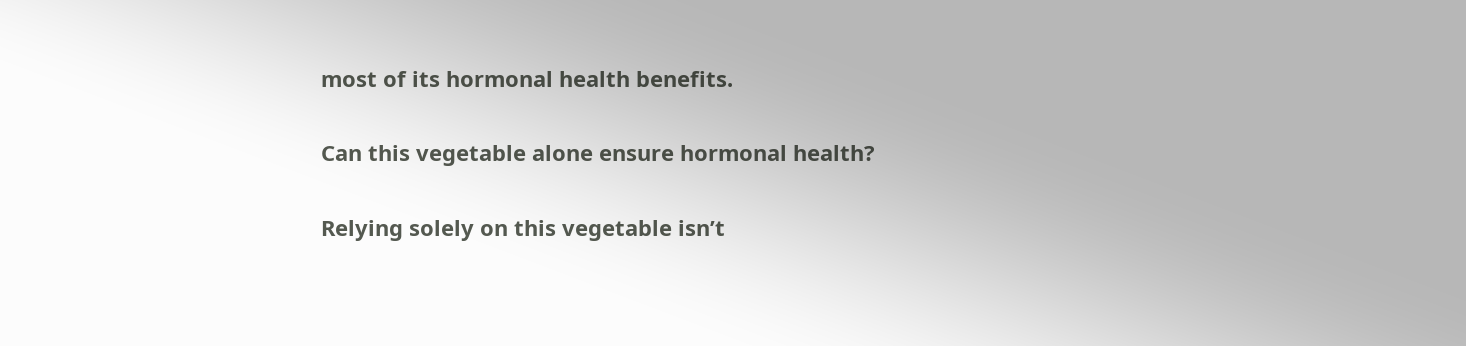most of its hormonal health benefits.

Can this vegetable alone ensure hormonal health?

Relying solely on this vegetable isn’t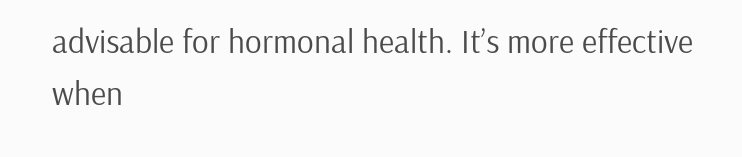advisable for hormonal health. It’s more effective when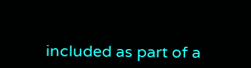included as part of a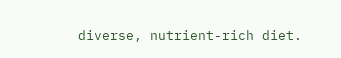diverse, nutrient-rich diet.